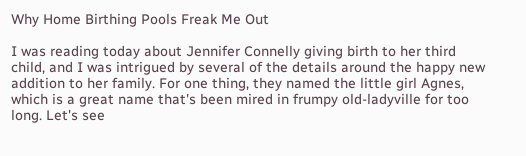Why Home Birthing Pools Freak Me Out

I was reading today about Jennifer Connelly giving birth to her third child, and I was intrigued by several of the details around the happy new addition to her family. For one thing, they named the little girl Agnes, which is a great name that's been mired in frumpy old-ladyville for too long. Let's see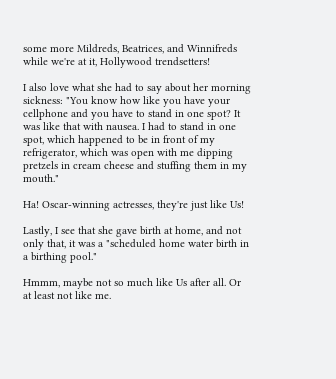some more Mildreds, Beatrices, and Winnifreds while we're at it, Hollywood trendsetters!

I also love what she had to say about her morning sickness: "You know how like you have your cellphone and you have to stand in one spot? It was like that with nausea. I had to stand in one spot, which happened to be in front of my refrigerator, which was open with me dipping pretzels in cream cheese and stuffing them in my mouth."

Ha! Oscar-winning actresses, they're just like Us!

Lastly, I see that she gave birth at home, and not only that, it was a "scheduled home water birth in a birthing pool."

Hmmm, maybe not so much like Us after all. Or at least not like me.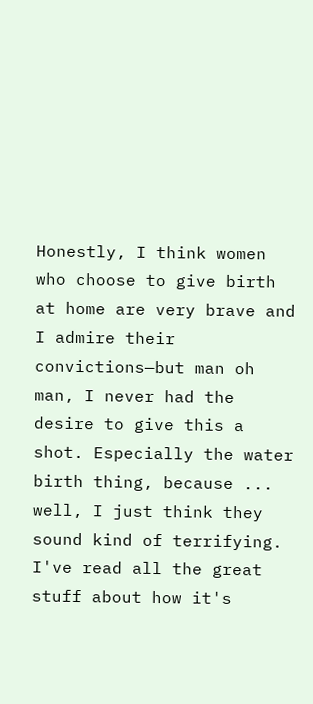Honestly, I think women who choose to give birth at home are very brave and I admire their convictions—but man oh man, I never had the desire to give this a shot. Especially the water birth thing, because ... well, I just think they sound kind of terrifying. I've read all the great stuff about how it's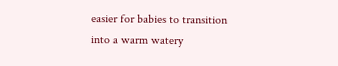easier for babies to transition into a warm watery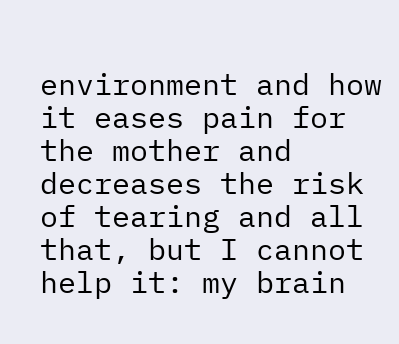environment and how it eases pain for the mother and decreases the risk of tearing and all that, but I cannot help it: my brain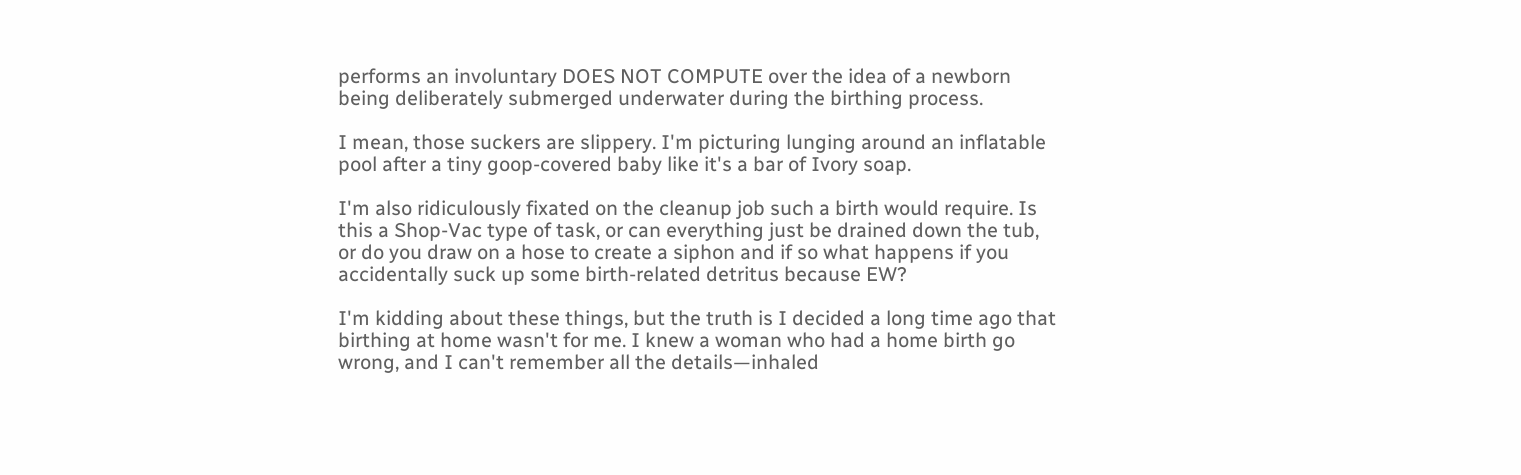performs an involuntary DOES NOT COMPUTE over the idea of a newborn being deliberately submerged underwater during the birthing process.

I mean, those suckers are slippery. I'm picturing lunging around an inflatable pool after a tiny goop-covered baby like it's a bar of Ivory soap.

I'm also ridiculously fixated on the cleanup job such a birth would require. Is this a Shop-Vac type of task, or can everything just be drained down the tub, or do you draw on a hose to create a siphon and if so what happens if you accidentally suck up some birth-related detritus because EW?

I'm kidding about these things, but the truth is I decided a long time ago that birthing at home wasn't for me. I knew a woman who had a home birth go wrong, and I can't remember all the details—inhaled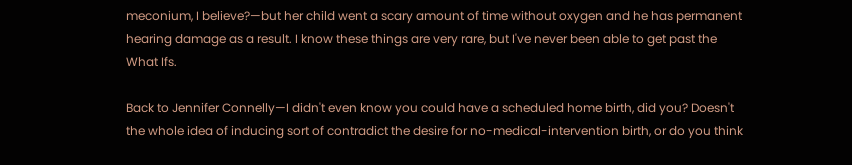meconium, I believe?—but her child went a scary amount of time without oxygen and he has permanent hearing damage as a result. I know these things are very rare, but I've never been able to get past the What Ifs.

Back to Jennifer Connelly—I didn't even know you could have a scheduled home birth, did you? Doesn't the whole idea of inducing sort of contradict the desire for no-medical-intervention birth, or do you think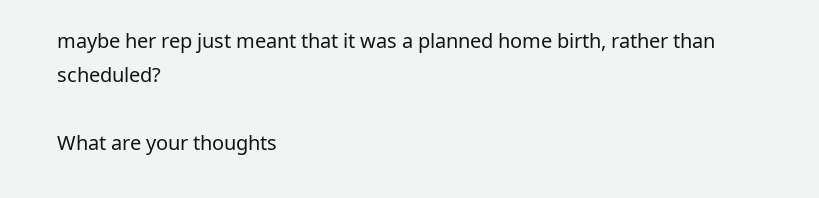maybe her rep just meant that it was a planned home birth, rather than scheduled?

What are your thoughts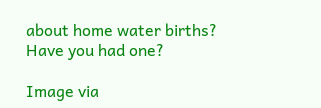about home water births? Have you had one?

Image via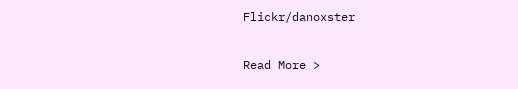Flickr/danoxster

Read More >